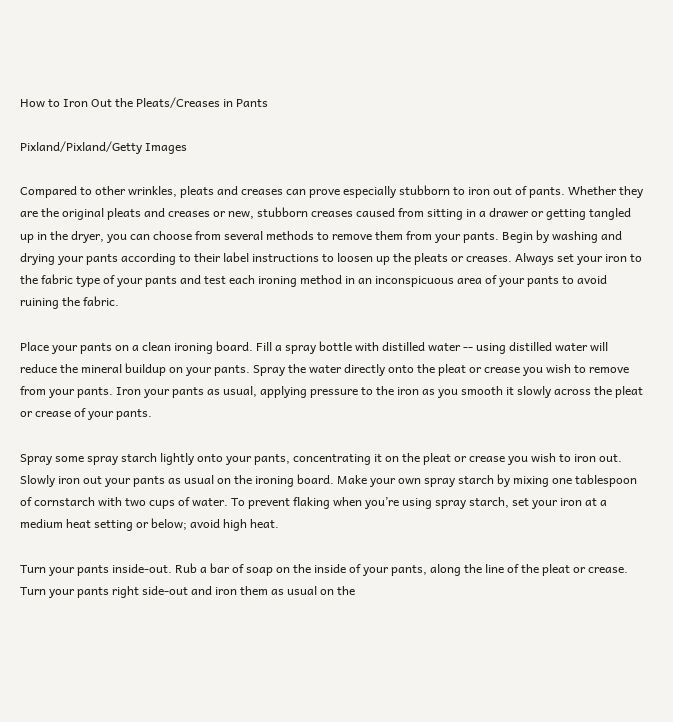How to Iron Out the Pleats/Creases in Pants

Pixland/Pixland/Getty Images

Compared to other wrinkles, pleats and creases can prove especially stubborn to iron out of pants. Whether they are the original pleats and creases or new, stubborn creases caused from sitting in a drawer or getting tangled up in the dryer, you can choose from several methods to remove them from your pants. Begin by washing and drying your pants according to their label instructions to loosen up the pleats or creases. Always set your iron to the fabric type of your pants and test each ironing method in an inconspicuous area of your pants to avoid ruining the fabric.

Place your pants on a clean ironing board. Fill a spray bottle with distilled water -- using distilled water will reduce the mineral buildup on your pants. Spray the water directly onto the pleat or crease you wish to remove from your pants. Iron your pants as usual, applying pressure to the iron as you smooth it slowly across the pleat or crease of your pants.

Spray some spray starch lightly onto your pants, concentrating it on the pleat or crease you wish to iron out. Slowly iron out your pants as usual on the ironing board. Make your own spray starch by mixing one tablespoon of cornstarch with two cups of water. To prevent flaking when you’re using spray starch, set your iron at a medium heat setting or below; avoid high heat.

Turn your pants inside-out. Rub a bar of soap on the inside of your pants, along the line of the pleat or crease. Turn your pants right side-out and iron them as usual on the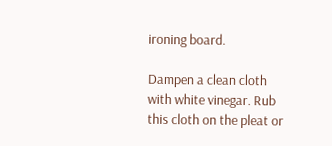ironing board.

Dampen a clean cloth with white vinegar. Rub this cloth on the pleat or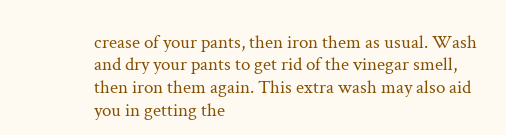crease of your pants, then iron them as usual. Wash and dry your pants to get rid of the vinegar smell, then iron them again. This extra wash may also aid you in getting the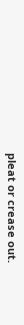pleat or crease out.